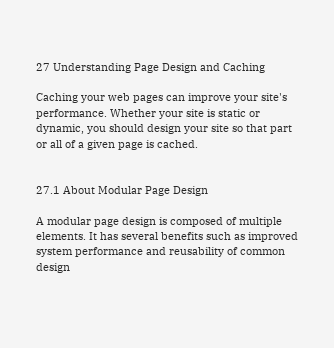27 Understanding Page Design and Caching

Caching your web pages can improve your site's performance. Whether your site is static or dynamic, you should design your site so that part or all of a given page is cached.


27.1 About Modular Page Design

A modular page design is composed of multiple elements. It has several benefits such as improved system performance and reusability of common design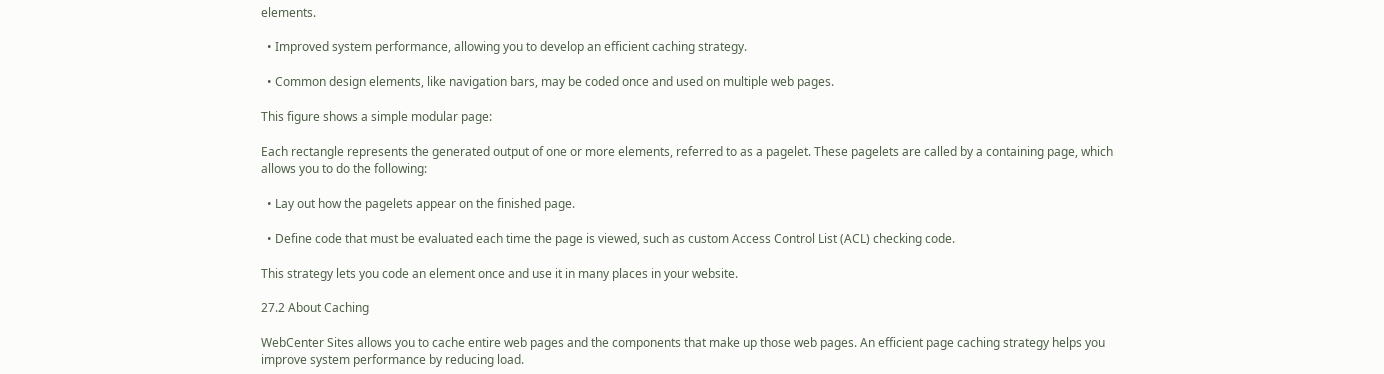elements.

  • Improved system performance, allowing you to develop an efficient caching strategy.

  • Common design elements, like navigation bars, may be coded once and used on multiple web pages.

This figure shows a simple modular page:

Each rectangle represents the generated output of one or more elements, referred to as a pagelet. These pagelets are called by a containing page, which allows you to do the following:

  • Lay out how the pagelets appear on the finished page.

  • Define code that must be evaluated each time the page is viewed, such as custom Access Control List (ACL) checking code.

This strategy lets you code an element once and use it in many places in your website.

27.2 About Caching

WebCenter Sites allows you to cache entire web pages and the components that make up those web pages. An efficient page caching strategy helps you improve system performance by reducing load.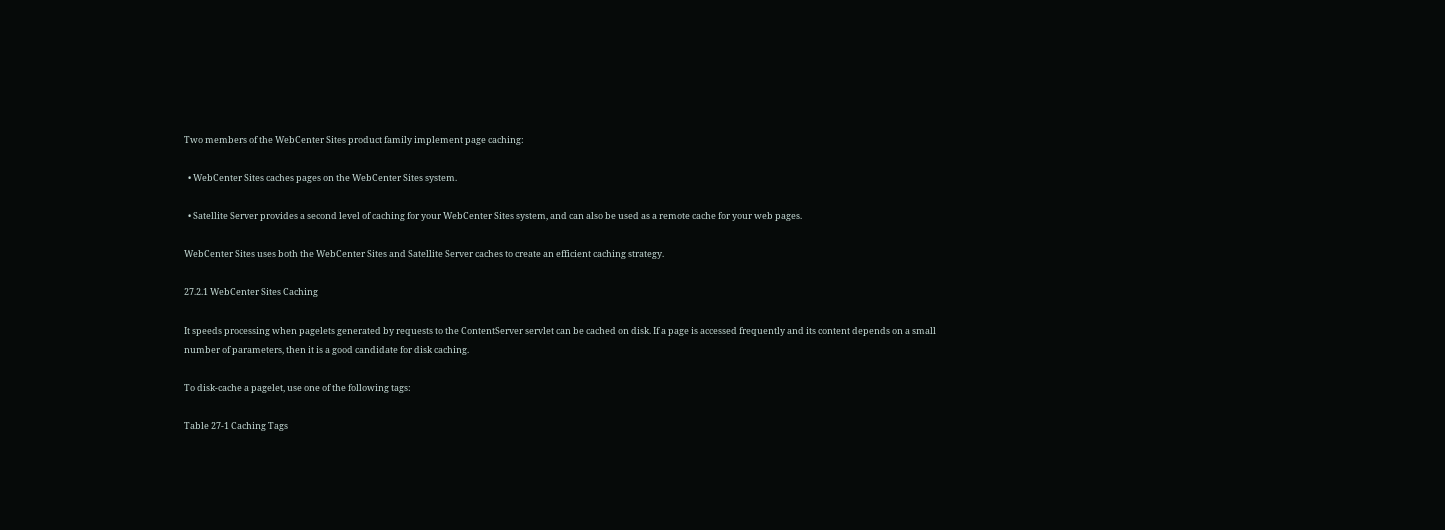Two members of the WebCenter Sites product family implement page caching:

  • WebCenter Sites caches pages on the WebCenter Sites system.

  • Satellite Server provides a second level of caching for your WebCenter Sites system, and can also be used as a remote cache for your web pages.

WebCenter Sites uses both the WebCenter Sites and Satellite Server caches to create an efficient caching strategy.

27.2.1 WebCenter Sites Caching

It speeds processing when pagelets generated by requests to the ContentServer servlet can be cached on disk. If a page is accessed frequently and its content depends on a small number of parameters, then it is a good candidate for disk caching.

To disk-cache a pagelet, use one of the following tags:

Table 27-1 Caching Tags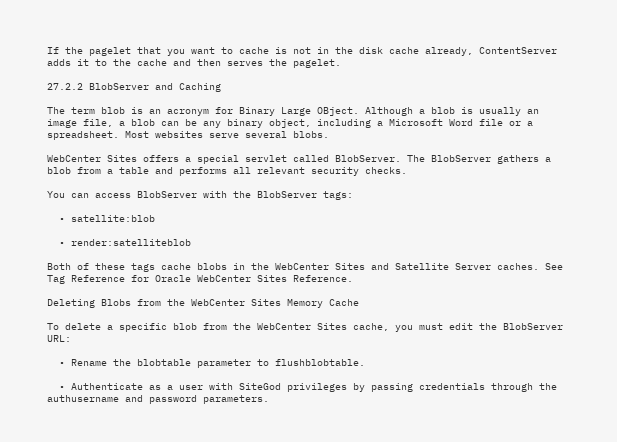If the pagelet that you want to cache is not in the disk cache already, ContentServer adds it to the cache and then serves the pagelet.

27.2.2 BlobServer and Caching

The term blob is an acronym for Binary Large OBject. Although a blob is usually an image file, a blob can be any binary object, including a Microsoft Word file or a spreadsheet. Most websites serve several blobs.

WebCenter Sites offers a special servlet called BlobServer. The BlobServer gathers a blob from a table and performs all relevant security checks.

You can access BlobServer with the BlobServer tags:

  • satellite:blob

  • render:satelliteblob

Both of these tags cache blobs in the WebCenter Sites and Satellite Server caches. See Tag Reference for Oracle WebCenter Sites Reference.

Deleting Blobs from the WebCenter Sites Memory Cache

To delete a specific blob from the WebCenter Sites cache, you must edit the BlobServer URL:

  • Rename the blobtable parameter to flushblobtable.

  • Authenticate as a user with SiteGod privileges by passing credentials through the authusername and password parameters.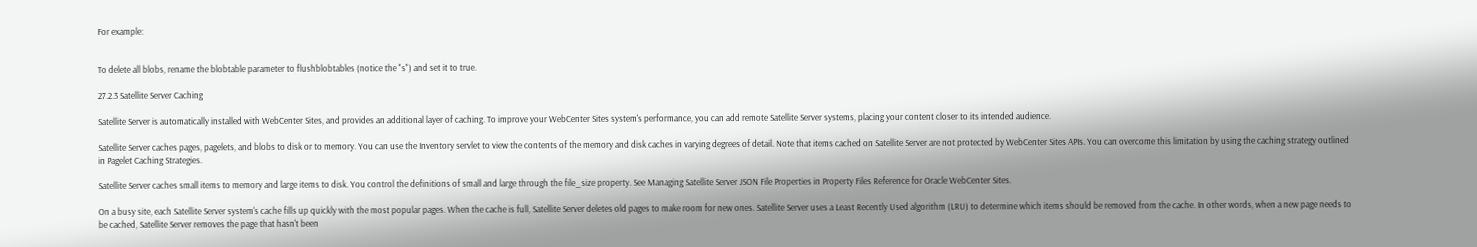For example:


To delete all blobs, rename the blobtable parameter to flushblobtables (notice the "s") and set it to true.

27.2.3 Satellite Server Caching

Satellite Server is automatically installed with WebCenter Sites, and provides an additional layer of caching. To improve your WebCenter Sites system's performance, you can add remote Satellite Server systems, placing your content closer to its intended audience.

Satellite Server caches pages, pagelets, and blobs to disk or to memory. You can use the Inventory servlet to view the contents of the memory and disk caches in varying degrees of detail. Note that items cached on Satellite Server are not protected by WebCenter Sites APIs. You can overcome this limitation by using the caching strategy outlined in Pagelet Caching Strategies.

Satellite Server caches small items to memory and large items to disk. You control the definitions of small and large through the file_size property. See Managing Satellite Server JSON File Properties in Property Files Reference for Oracle WebCenter Sites.

On a busy site, each Satellite Server system's cache fills up quickly with the most popular pages. When the cache is full, Satellite Server deletes old pages to make room for new ones. Satellite Server uses a Least Recently Used algorithm (LRU) to determine which items should be removed from the cache. In other words, when a new page needs to be cached, Satellite Server removes the page that hasn't been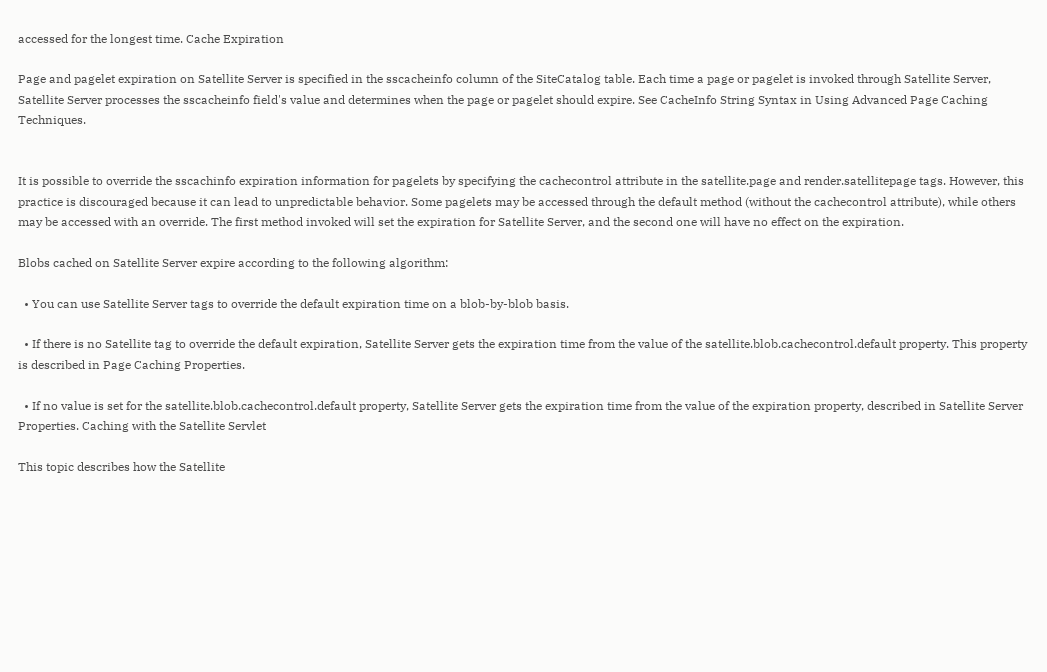accessed for the longest time. Cache Expiration

Page and pagelet expiration on Satellite Server is specified in the sscacheinfo column of the SiteCatalog table. Each time a page or pagelet is invoked through Satellite Server, Satellite Server processes the sscacheinfo field's value and determines when the page or pagelet should expire. See CacheInfo String Syntax in Using Advanced Page Caching Techniques.


It is possible to override the sscachinfo expiration information for pagelets by specifying the cachecontrol attribute in the satellite.page and render.satellitepage tags. However, this practice is discouraged because it can lead to unpredictable behavior. Some pagelets may be accessed through the default method (without the cachecontrol attribute), while others may be accessed with an override. The first method invoked will set the expiration for Satellite Server, and the second one will have no effect on the expiration.

Blobs cached on Satellite Server expire according to the following algorithm:

  • You can use Satellite Server tags to override the default expiration time on a blob-by-blob basis.

  • If there is no Satellite tag to override the default expiration, Satellite Server gets the expiration time from the value of the satellite.blob.cachecontrol.default property. This property is described in Page Caching Properties.

  • If no value is set for the satellite.blob.cachecontrol.default property, Satellite Server gets the expiration time from the value of the expiration property, described in Satellite Server Properties. Caching with the Satellite Servlet

This topic describes how the Satellite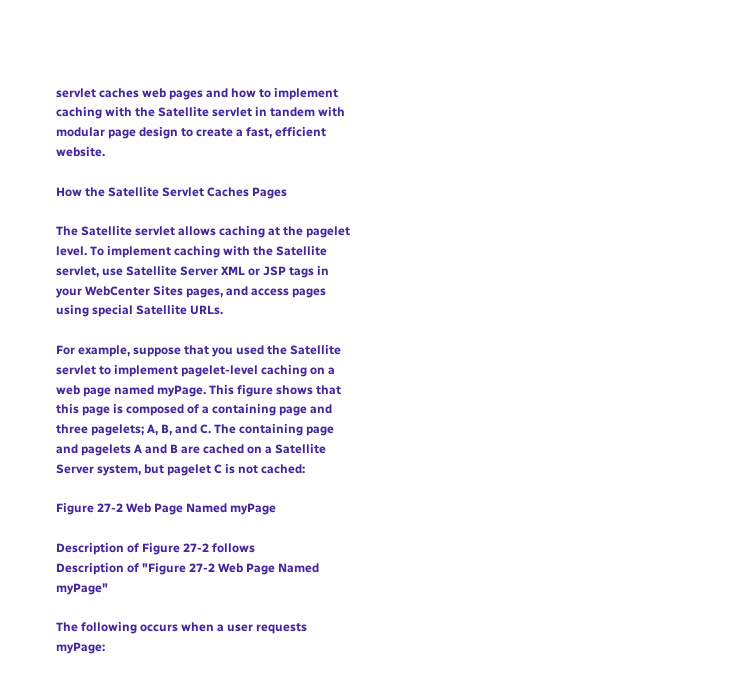servlet caches web pages and how to implement caching with the Satellite servlet in tandem with modular page design to create a fast, efficient website.

How the Satellite Servlet Caches Pages

The Satellite servlet allows caching at the pagelet level. To implement caching with the Satellite servlet, use Satellite Server XML or JSP tags in your WebCenter Sites pages, and access pages using special Satellite URLs.

For example, suppose that you used the Satellite servlet to implement pagelet-level caching on a web page named myPage. This figure shows that this page is composed of a containing page and three pagelets; A, B, and C. The containing page and pagelets A and B are cached on a Satellite Server system, but pagelet C is not cached:

Figure 27-2 Web Page Named myPage

Description of Figure 27-2 follows
Description of "Figure 27-2 Web Page Named myPage"

The following occurs when a user requests myPage: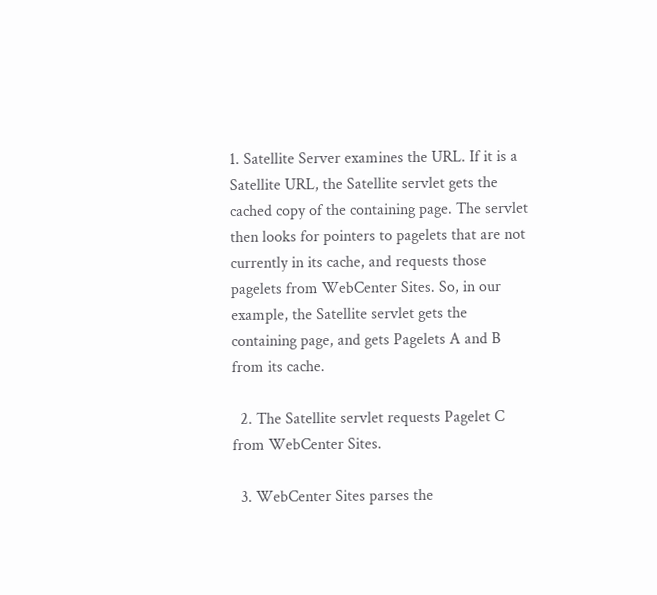1. Satellite Server examines the URL. If it is a Satellite URL, the Satellite servlet gets the cached copy of the containing page. The servlet then looks for pointers to pagelets that are not currently in its cache, and requests those pagelets from WebCenter Sites. So, in our example, the Satellite servlet gets the containing page, and gets Pagelets A and B from its cache.

  2. The Satellite servlet requests Pagelet C from WebCenter Sites.

  3. WebCenter Sites parses the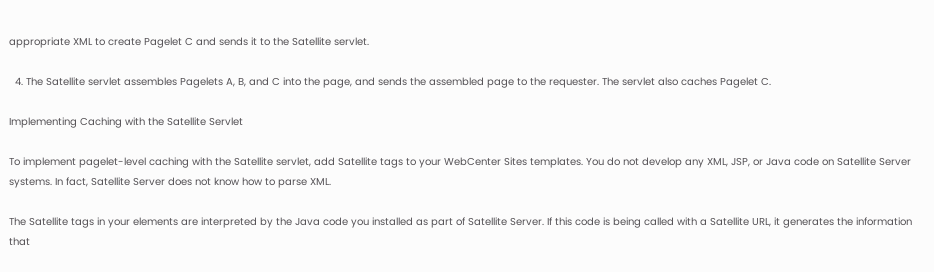appropriate XML to create Pagelet C and sends it to the Satellite servlet.

  4. The Satellite servlet assembles Pagelets A, B, and C into the page, and sends the assembled page to the requester. The servlet also caches Pagelet C.

Implementing Caching with the Satellite Servlet

To implement pagelet-level caching with the Satellite servlet, add Satellite tags to your WebCenter Sites templates. You do not develop any XML, JSP, or Java code on Satellite Server systems. In fact, Satellite Server does not know how to parse XML.

The Satellite tags in your elements are interpreted by the Java code you installed as part of Satellite Server. If this code is being called with a Satellite URL, it generates the information that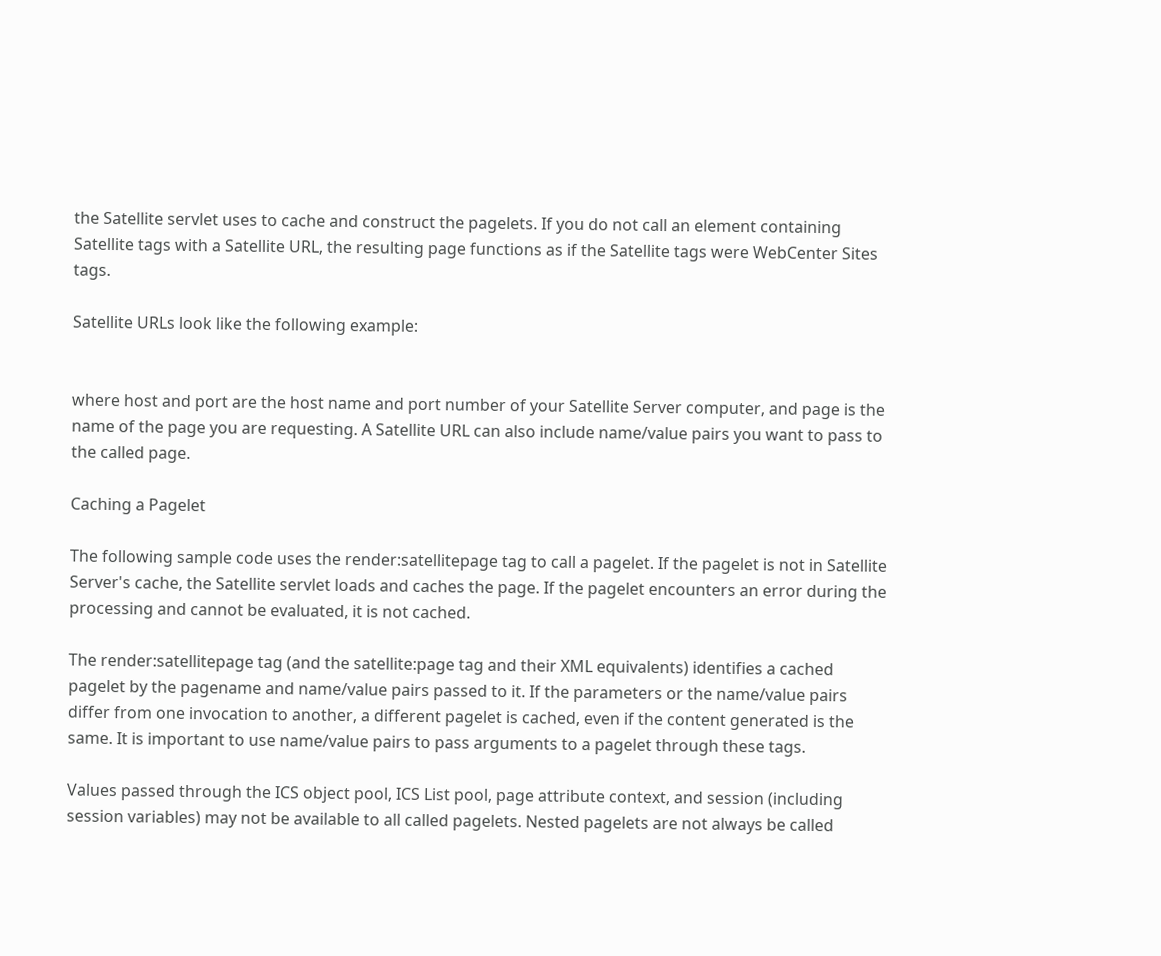the Satellite servlet uses to cache and construct the pagelets. If you do not call an element containing Satellite tags with a Satellite URL, the resulting page functions as if the Satellite tags were WebCenter Sites tags.

Satellite URLs look like the following example:


where host and port are the host name and port number of your Satellite Server computer, and page is the name of the page you are requesting. A Satellite URL can also include name/value pairs you want to pass to the called page.

Caching a Pagelet

The following sample code uses the render:satellitepage tag to call a pagelet. If the pagelet is not in Satellite Server's cache, the Satellite servlet loads and caches the page. If the pagelet encounters an error during the processing and cannot be evaluated, it is not cached.

The render:satellitepage tag (and the satellite:page tag and their XML equivalents) identifies a cached pagelet by the pagename and name/value pairs passed to it. If the parameters or the name/value pairs differ from one invocation to another, a different pagelet is cached, even if the content generated is the same. It is important to use name/value pairs to pass arguments to a pagelet through these tags.

Values passed through the ICS object pool, ICS List pool, page attribute context, and session (including session variables) may not be available to all called pagelets. Nested pagelets are not always be called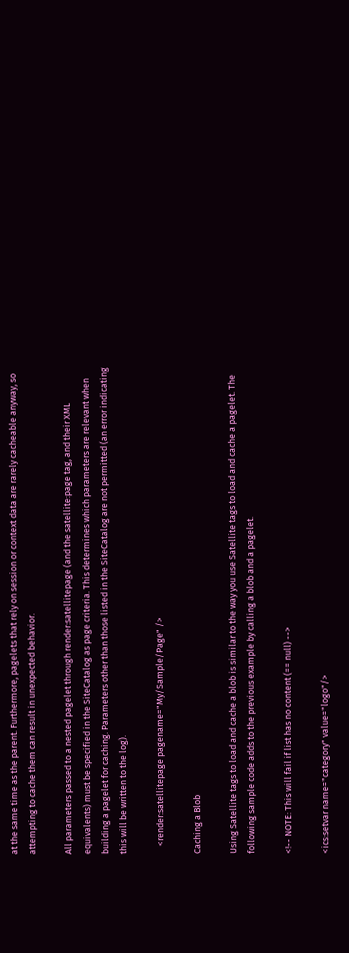at the same time as the parent. Furthermore, pagelets that rely on session or context data are rarely cacheable anyway, so attempting to cache them can result in unexpected behavior.

All parameters passed to a nested pagelet through render:satellitepage (and the satellite:page tag, and their XML equivalents) must be specified in the SiteCatalog as page criteria. This determines which parameters are relevant when building a pagelet for caching. Parameters other than those listed in the SiteCatalog are not permitted (an error indicating this will be written to the log).

    <render:satellitepage pagename="My/Sample/Page" />

Caching a Blob

Using Satellite tags to load and cache a blob is similar to the way you use Satellite tags to load and cache a pagelet. The following sample code adds to the previous example by calling a blob and a pagelet.

<!-- NOTE: This will fail if list has no content (== null) -->

<ics:setvar name="category" value="logo"/>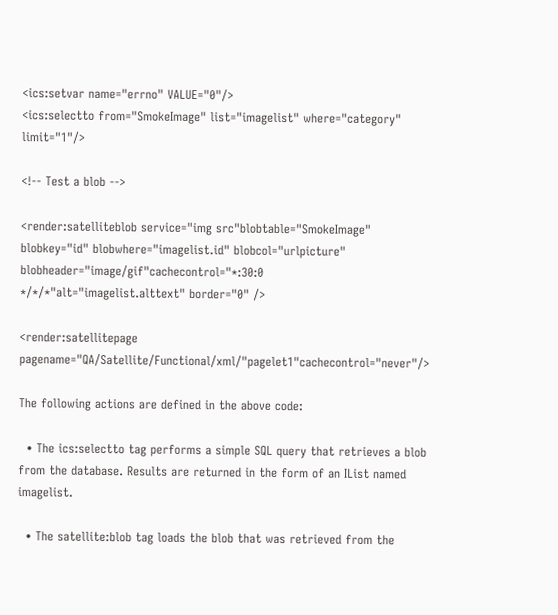<ics:setvar name="errno" VALUE="0"/>
<ics:selectto from="SmokeImage" list="imagelist" where="category" limit="1"/>

<!-- Test a blob -->

<render:satelliteblob service="img src"blobtable="SmokeImage" blobkey="id" blobwhere="imagelist.id" blobcol="urlpicture" blobheader="image/gif"cachecontrol="*:30:0 */*/*"alt="imagelist.alttext" border="0" />

<render:satellitepage pagename="QA/Satellite/Functional/xml/"pagelet1"cachecontrol="never"/>

The following actions are defined in the above code:

  • The ics:selectto tag performs a simple SQL query that retrieves a blob from the database. Results are returned in the form of an IList named imagelist.

  • The satellite:blob tag loads the blob that was retrieved from the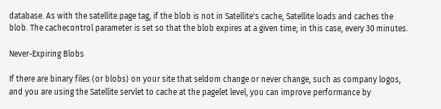database. As with the satellite.page tag, if the blob is not in Satellite's cache, Satellite loads and caches the blob. The cachecontrol parameter is set so that the blob expires at a given time; in this case, every 30 minutes.

Never-Expiring Blobs

If there are binary files (or blobs) on your site that seldom change or never change, such as company logos, and you are using the Satellite servlet to cache at the pagelet level, you can improve performance by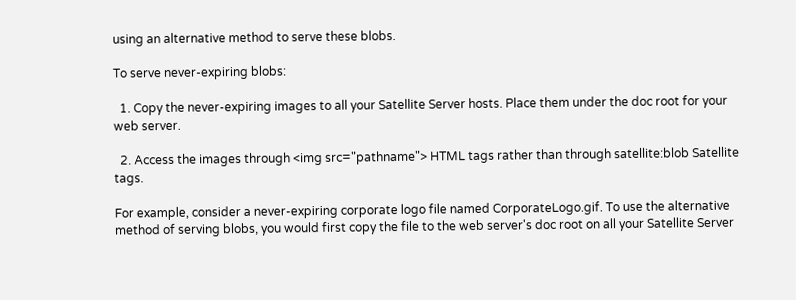using an alternative method to serve these blobs.

To serve never-expiring blobs:

  1. Copy the never-expiring images to all your Satellite Server hosts. Place them under the doc root for your web server.

  2. Access the images through <img src="pathname"> HTML tags rather than through satellite:blob Satellite tags.

For example, consider a never-expiring corporate logo file named CorporateLogo.gif. To use the alternative method of serving blobs, you would first copy the file to the web server's doc root on all your Satellite Server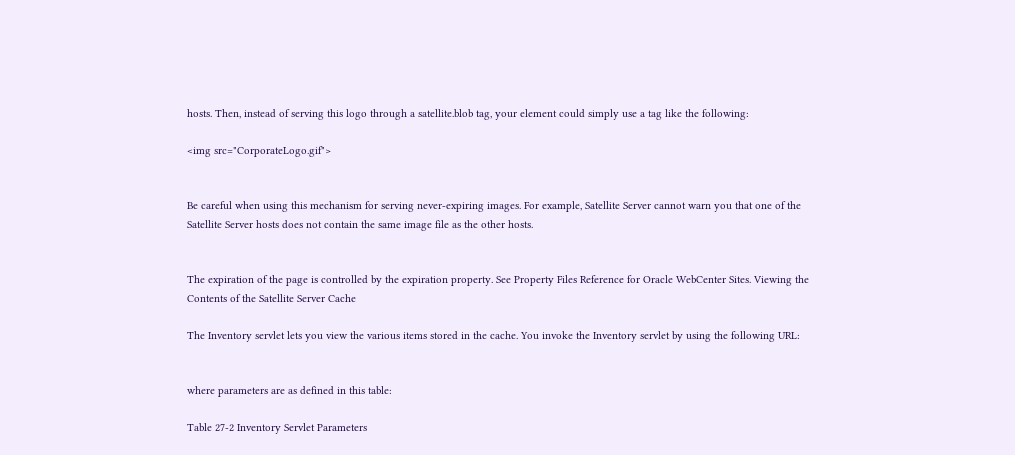hosts. Then, instead of serving this logo through a satellite.blob tag, your element could simply use a tag like the following:

<img src="CorporateLogo.gif">


Be careful when using this mechanism for serving never-expiring images. For example, Satellite Server cannot warn you that one of the Satellite Server hosts does not contain the same image file as the other hosts.


The expiration of the page is controlled by the expiration property. See Property Files Reference for Oracle WebCenter Sites. Viewing the Contents of the Satellite Server Cache

The Inventory servlet lets you view the various items stored in the cache. You invoke the Inventory servlet by using the following URL:


where parameters are as defined in this table:

Table 27-2 Inventory Servlet Parameters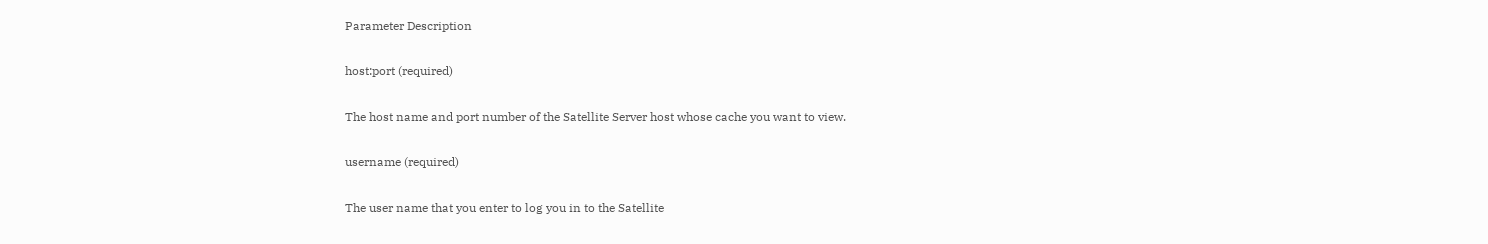Parameter Description

host:port (required)

The host name and port number of the Satellite Server host whose cache you want to view.

username (required)

The user name that you enter to log you in to the Satellite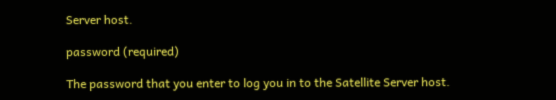Server host.

password (required)

The password that you enter to log you in to the Satellite Server host.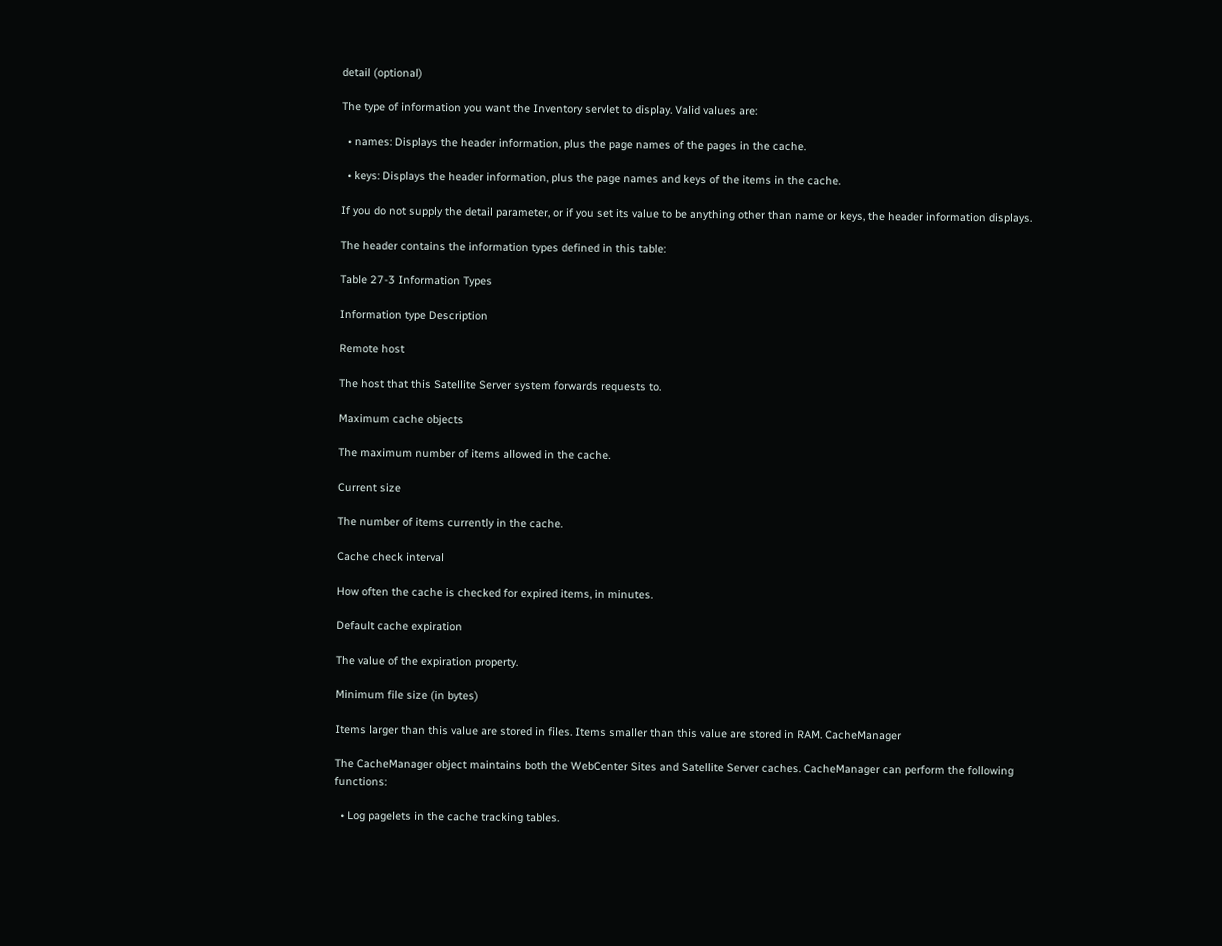detail (optional)

The type of information you want the Inventory servlet to display. Valid values are:

  • names: Displays the header information, plus the page names of the pages in the cache.

  • keys: Displays the header information, plus the page names and keys of the items in the cache.

If you do not supply the detail parameter, or if you set its value to be anything other than name or keys, the header information displays.

The header contains the information types defined in this table:

Table 27-3 Information Types

Information type Description

Remote host

The host that this Satellite Server system forwards requests to.

Maximum cache objects

The maximum number of items allowed in the cache.

Current size

The number of items currently in the cache.

Cache check interval

How often the cache is checked for expired items, in minutes.

Default cache expiration

The value of the expiration property.

Minimum file size (in bytes)

Items larger than this value are stored in files. Items smaller than this value are stored in RAM. CacheManager

The CacheManager object maintains both the WebCenter Sites and Satellite Server caches. CacheManager can perform the following functions:

  • Log pagelets in the cache tracking tables.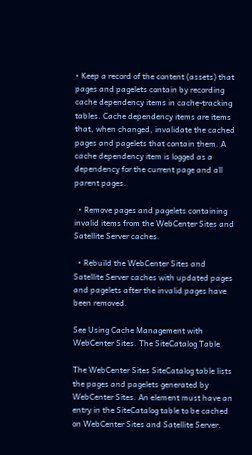• Keep a record of the content (assets) that pages and pagelets contain by recording cache dependency items in cache-tracking tables. Cache dependency items are items that, when changed, invalidate the cached pages and pagelets that contain them. A cache dependency item is logged as a dependency for the current page and all parent pages.

  • Remove pages and pagelets containing invalid items from the WebCenter Sites and Satellite Server caches.

  • Rebuild the WebCenter Sites and Satellite Server caches with updated pages and pagelets after the invalid pages have been removed.

See Using Cache Management with WebCenter Sites. The SiteCatalog Table

The WebCenter Sites SiteCatalog table lists the pages and pagelets generated by WebCenter Sites. An element must have an entry in the SiteCatalog table to be cached on WebCenter Sites and Satellite Server.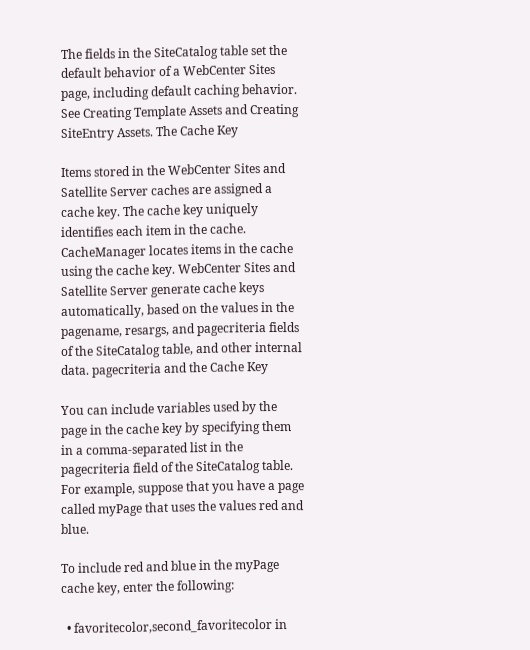The fields in the SiteCatalog table set the default behavior of a WebCenter Sites page, including default caching behavior. See Creating Template Assets and Creating SiteEntry Assets. The Cache Key

Items stored in the WebCenter Sites and Satellite Server caches are assigned a cache key. The cache key uniquely identifies each item in the cache. CacheManager locates items in the cache using the cache key. WebCenter Sites and Satellite Server generate cache keys automatically, based on the values in the pagename, resargs, and pagecriteria fields of the SiteCatalog table, and other internal data. pagecriteria and the Cache Key

You can include variables used by the page in the cache key by specifying them in a comma-separated list in the pagecriteria field of the SiteCatalog table. For example, suppose that you have a page called myPage that uses the values red and blue.

To include red and blue in the myPage cache key, enter the following:

  • favoritecolor,second_favoritecolor in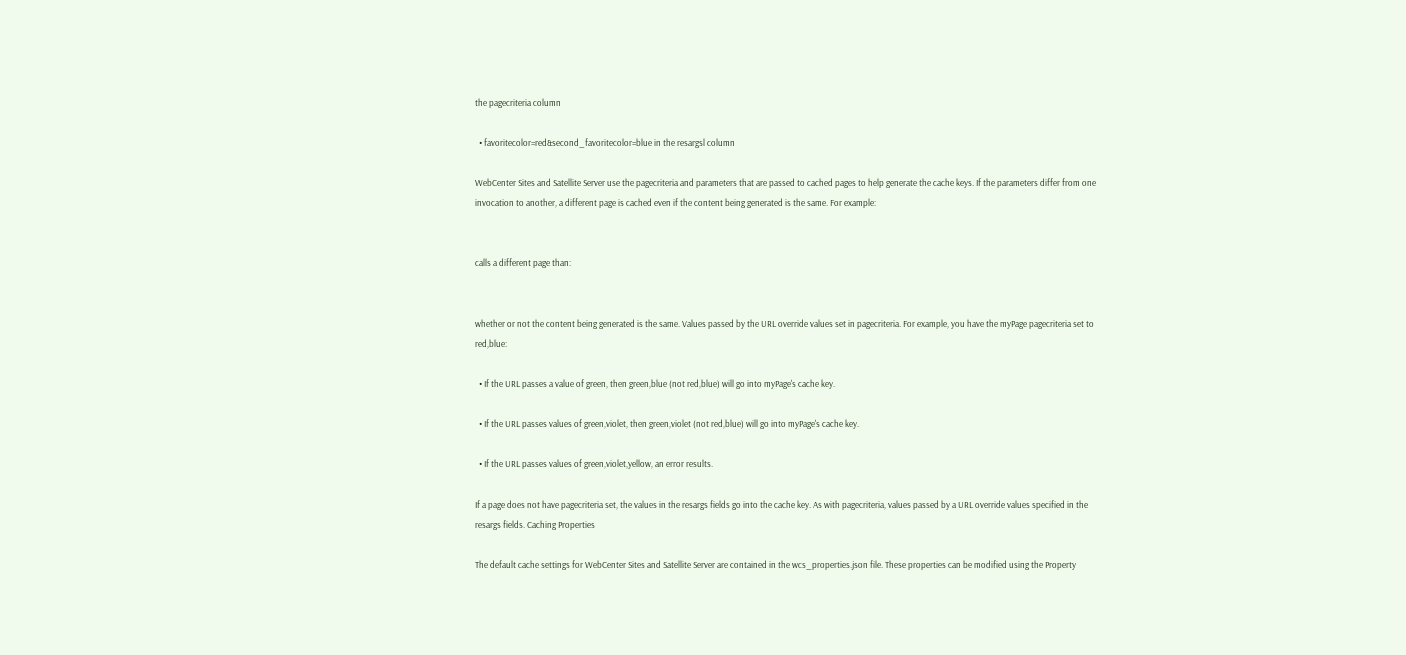the pagecriteria column

  • favoritecolor=red&second_favoritecolor=blue in the resargsl column

WebCenter Sites and Satellite Server use the pagecriteria and parameters that are passed to cached pages to help generate the cache keys. If the parameters differ from one invocation to another, a different page is cached even if the content being generated is the same. For example:


calls a different page than:


whether or not the content being generated is the same. Values passed by the URL override values set in pagecriteria. For example, you have the myPage pagecriteria set to red,blue:

  • If the URL passes a value of green, then green,blue (not red,blue) will go into myPage's cache key.

  • If the URL passes values of green,violet, then green,violet (not red,blue) will go into myPage's cache key.

  • If the URL passes values of green,violet,yellow, an error results.

If a page does not have pagecriteria set, the values in the resargs fields go into the cache key. As with pagecriteria, values passed by a URL override values specified in the resargs fields. Caching Properties

The default cache settings for WebCenter Sites and Satellite Server are contained in the wcs_properties.json file. These properties can be modified using the Property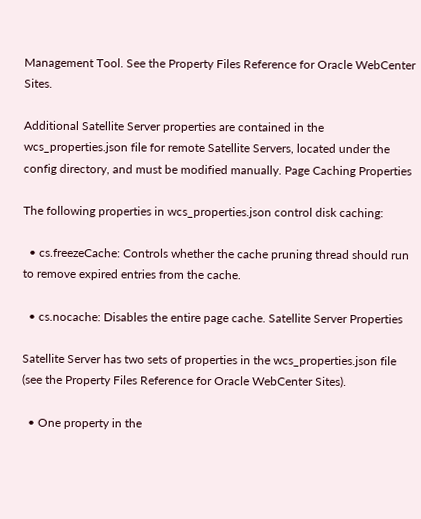Management Tool. See the Property Files Reference for Oracle WebCenter Sites.

Additional Satellite Server properties are contained in the wcs_properties.json file for remote Satellite Servers, located under the config directory, and must be modified manually. Page Caching Properties

The following properties in wcs_properties.json control disk caching:

  • cs.freezeCache: Controls whether the cache pruning thread should run to remove expired entries from the cache.

  • cs.nocache: Disables the entire page cache. Satellite Server Properties

Satellite Server has two sets of properties in the wcs_properties.json file (see the Property Files Reference for Oracle WebCenter Sites).

  • One property in the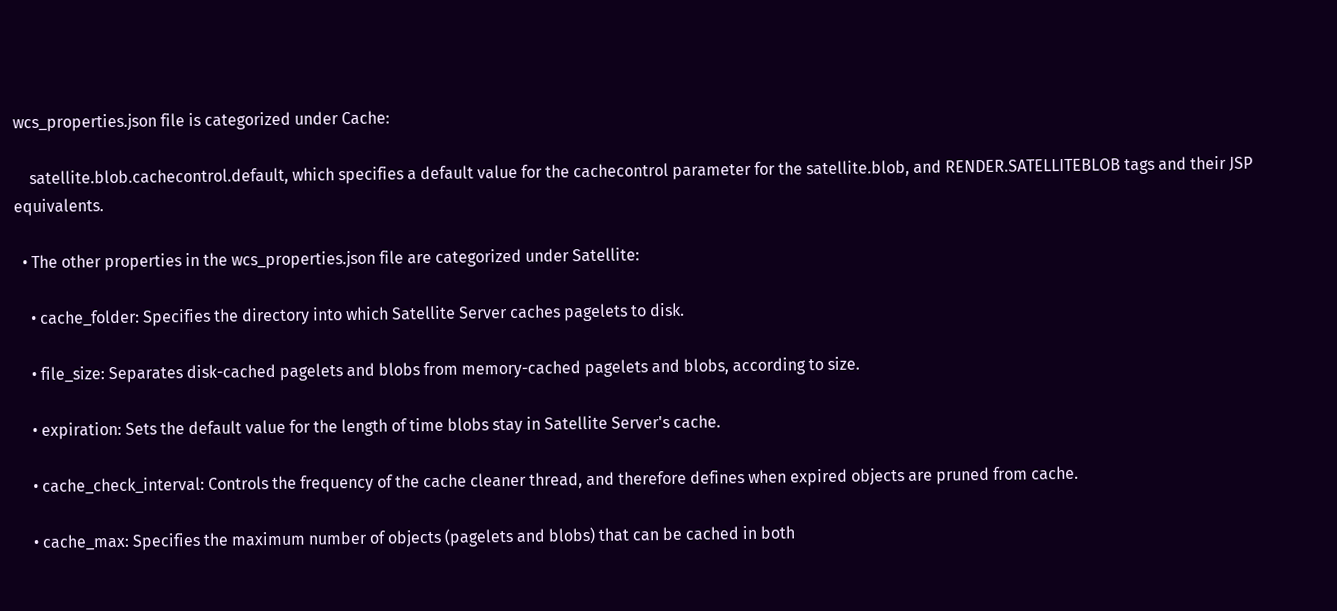wcs_properties.json file is categorized under Cache:

    satellite.blob.cachecontrol.default, which specifies a default value for the cachecontrol parameter for the satellite.blob, and RENDER.SATELLITEBLOB tags and their JSP equivalents.

  • The other properties in the wcs_properties.json file are categorized under Satellite:

    • cache_folder: Specifies the directory into which Satellite Server caches pagelets to disk.

    • file_size: Separates disk-cached pagelets and blobs from memory-cached pagelets and blobs, according to size.

    • expiration: Sets the default value for the length of time blobs stay in Satellite Server's cache.

    • cache_check_interval: Controls the frequency of the cache cleaner thread, and therefore defines when expired objects are pruned from cache.

    • cache_max: Specifies the maximum number of objects (pagelets and blobs) that can be cached in both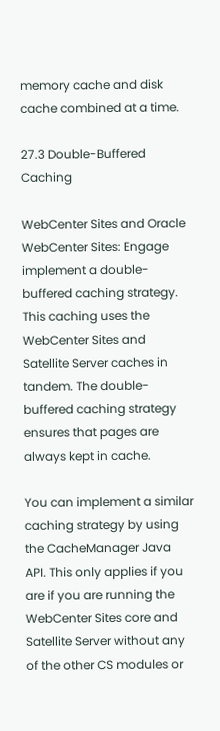memory cache and disk cache combined at a time.

27.3 Double-Buffered Caching

WebCenter Sites and Oracle WebCenter Sites: Engage implement a double-buffered caching strategy. This caching uses the WebCenter Sites and Satellite Server caches in tandem. The double-buffered caching strategy ensures that pages are always kept in cache.

You can implement a similar caching strategy by using the CacheManager Java API. This only applies if you are if you are running the WebCenter Sites core and Satellite Server without any of the other CS modules or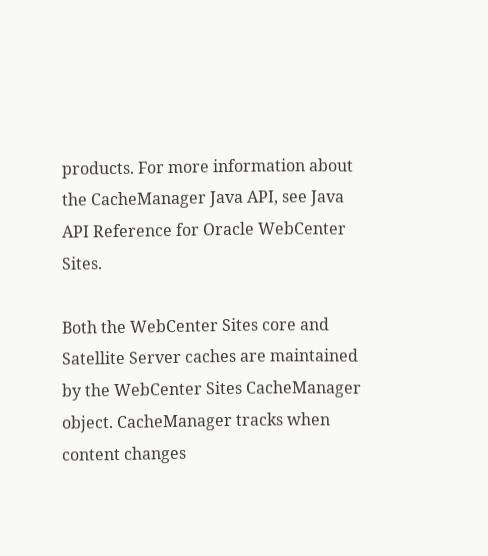products. For more information about the CacheManager Java API, see Java API Reference for Oracle WebCenter Sites.

Both the WebCenter Sites core and Satellite Server caches are maintained by the WebCenter Sites CacheManager object. CacheManager tracks when content changes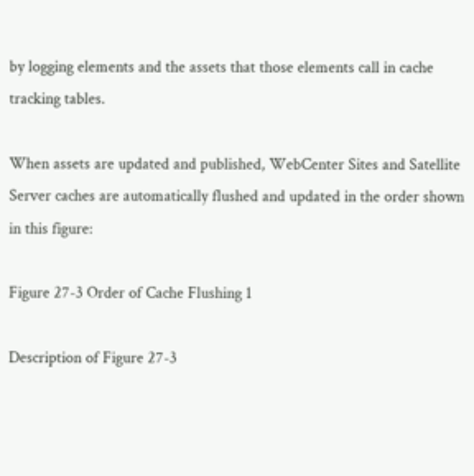by logging elements and the assets that those elements call in cache tracking tables.

When assets are updated and published, WebCenter Sites and Satellite Server caches are automatically flushed and updated in the order shown in this figure:

Figure 27-3 Order of Cache Flushing 1

Description of Figure 27-3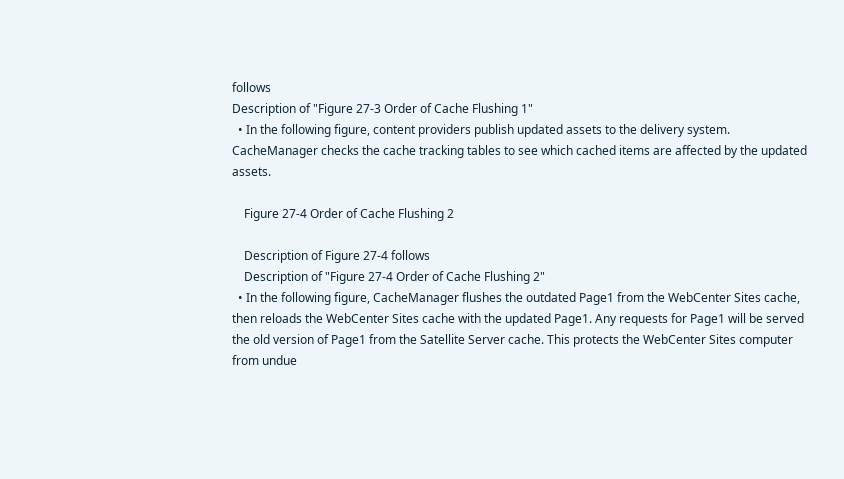follows
Description of "Figure 27-3 Order of Cache Flushing 1"
  • In the following figure, content providers publish updated assets to the delivery system. CacheManager checks the cache tracking tables to see which cached items are affected by the updated assets.

    Figure 27-4 Order of Cache Flushing 2

    Description of Figure 27-4 follows
    Description of "Figure 27-4 Order of Cache Flushing 2"
  • In the following figure, CacheManager flushes the outdated Page1 from the WebCenter Sites cache, then reloads the WebCenter Sites cache with the updated Page1. Any requests for Page1 will be served the old version of Page1 from the Satellite Server cache. This protects the WebCenter Sites computer from undue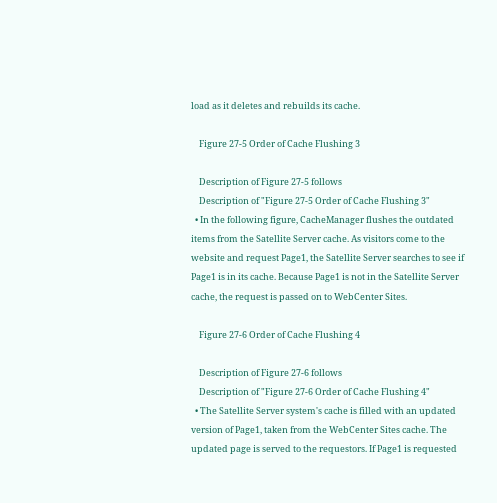load as it deletes and rebuilds its cache.

    Figure 27-5 Order of Cache Flushing 3

    Description of Figure 27-5 follows
    Description of "Figure 27-5 Order of Cache Flushing 3"
  • In the following figure, CacheManager flushes the outdated items from the Satellite Server cache. As visitors come to the website and request Page1, the Satellite Server searches to see if Page1 is in its cache. Because Page1 is not in the Satellite Server cache, the request is passed on to WebCenter Sites.

    Figure 27-6 Order of Cache Flushing 4

    Description of Figure 27-6 follows
    Description of "Figure 27-6 Order of Cache Flushing 4"
  • The Satellite Server system's cache is filled with an updated version of Page1, taken from the WebCenter Sites cache. The updated page is served to the requestors. If Page1 is requested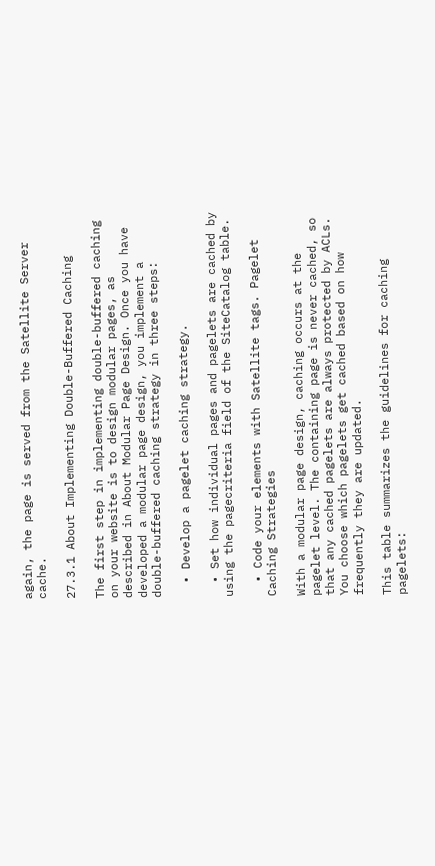again, the page is served from the Satellite Server cache.

27.3.1 About Implementing Double-Buffered Caching

The first step in implementing double-buffered caching on your website is to design modular pages, as described in About Modular Page Design. Once you have developed a modular page design, you implement a double-buffered caching strategy in three steps:

  • Develop a pagelet caching strategy.

  • Set how individual pages and pagelets are cached by using the pagecriteria field of the SiteCatalog table.

  • Code your elements with Satellite tags. Pagelet Caching Strategies

With a modular page design, caching occurs at the pagelet level. The containing page is never cached, so that any cached pagelets are always protected by ACLs. You choose which pagelets get cached based on how frequently they are updated.

This table summarizes the guidelines for caching pagelets: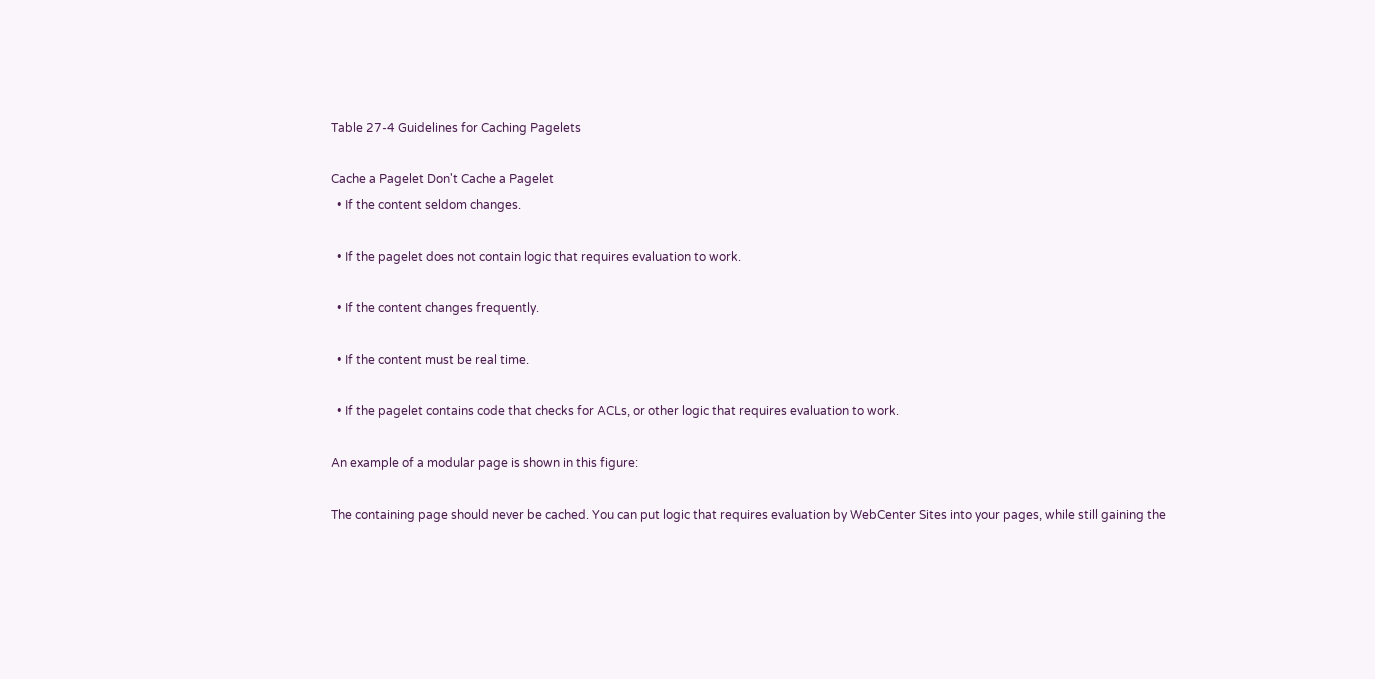Table 27-4 Guidelines for Caching Pagelets

Cache a Pagelet Don't Cache a Pagelet
  • If the content seldom changes.

  • If the pagelet does not contain logic that requires evaluation to work.

  • If the content changes frequently.

  • If the content must be real time.

  • If the pagelet contains code that checks for ACLs, or other logic that requires evaluation to work.

An example of a modular page is shown in this figure:

The containing page should never be cached. You can put logic that requires evaluation by WebCenter Sites into your pages, while still gaining the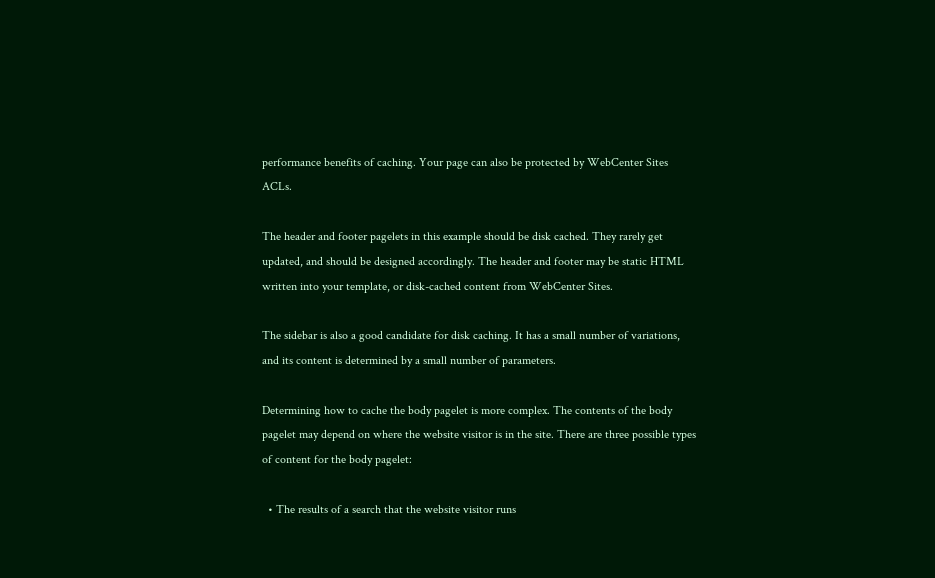performance benefits of caching. Your page can also be protected by WebCenter Sites ACLs.

The header and footer pagelets in this example should be disk cached. They rarely get updated, and should be designed accordingly. The header and footer may be static HTML written into your template, or disk-cached content from WebCenter Sites.

The sidebar is also a good candidate for disk caching. It has a small number of variations, and its content is determined by a small number of parameters.

Determining how to cache the body pagelet is more complex. The contents of the body pagelet may depend on where the website visitor is in the site. There are three possible types of content for the body pagelet:

  • The results of a search that the website visitor runs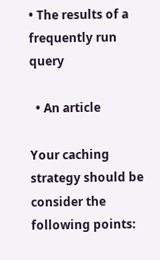• The results of a frequently run query

  • An article

Your caching strategy should be consider the following points: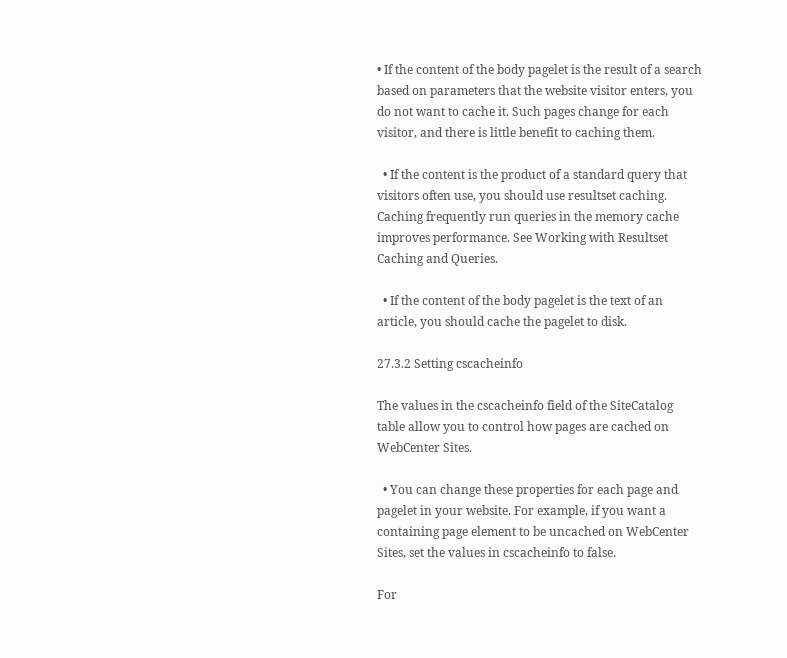• If the content of the body pagelet is the result of a search based on parameters that the website visitor enters, you do not want to cache it. Such pages change for each visitor, and there is little benefit to caching them.

  • If the content is the product of a standard query that visitors often use, you should use resultset caching. Caching frequently run queries in the memory cache improves performance. See Working with Resultset Caching and Queries.

  • If the content of the body pagelet is the text of an article, you should cache the pagelet to disk.

27.3.2 Setting cscacheinfo

The values in the cscacheinfo field of the SiteCatalog table allow you to control how pages are cached on WebCenter Sites.

  • You can change these properties for each page and pagelet in your website. For example, if you want a containing page element to be uncached on WebCenter Sites, set the values in cscacheinfo to false.

For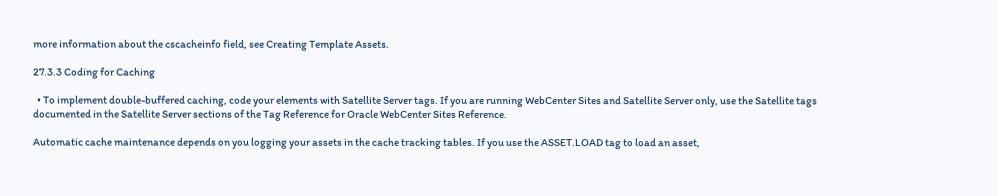more information about the cscacheinfo field, see Creating Template Assets.

27.3.3 Coding for Caching

  • To implement double-buffered caching, code your elements with Satellite Server tags. If you are running WebCenter Sites and Satellite Server only, use the Satellite tags documented in the Satellite Server sections of the Tag Reference for Oracle WebCenter Sites Reference.

Automatic cache maintenance depends on you logging your assets in the cache tracking tables. If you use the ASSET.LOAD tag to load an asset,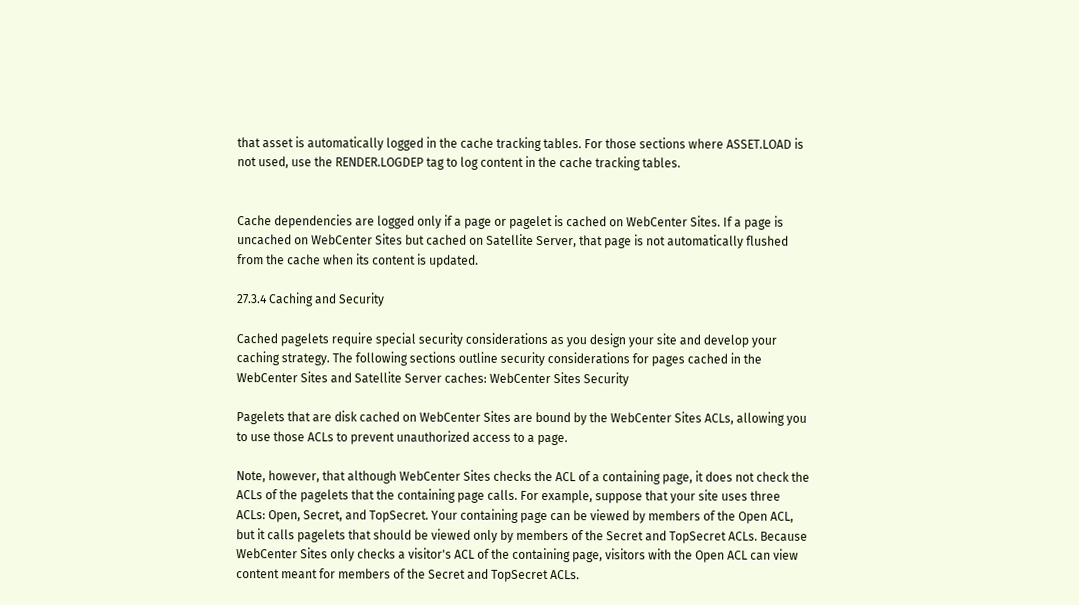that asset is automatically logged in the cache tracking tables. For those sections where ASSET.LOAD is not used, use the RENDER.LOGDEP tag to log content in the cache tracking tables.


Cache dependencies are logged only if a page or pagelet is cached on WebCenter Sites. If a page is uncached on WebCenter Sites but cached on Satellite Server, that page is not automatically flushed from the cache when its content is updated.

27.3.4 Caching and Security

Cached pagelets require special security considerations as you design your site and develop your caching strategy. The following sections outline security considerations for pages cached in the WebCenter Sites and Satellite Server caches: WebCenter Sites Security

Pagelets that are disk cached on WebCenter Sites are bound by the WebCenter Sites ACLs, allowing you to use those ACLs to prevent unauthorized access to a page.

Note, however, that although WebCenter Sites checks the ACL of a containing page, it does not check the ACLs of the pagelets that the containing page calls. For example, suppose that your site uses three ACLs: Open, Secret, and TopSecret. Your containing page can be viewed by members of the Open ACL, but it calls pagelets that should be viewed only by members of the Secret and TopSecret ACLs. Because WebCenter Sites only checks a visitor's ACL of the containing page, visitors with the Open ACL can view content meant for members of the Secret and TopSecret ACLs.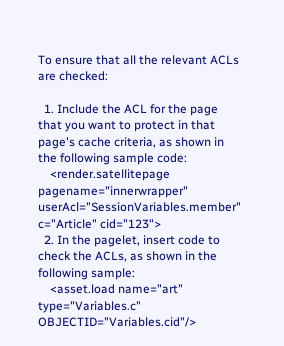To ensure that all the relevant ACLs are checked:

  1. Include the ACL for the page that you want to protect in that page's cache criteria, as shown in the following sample code:
    <render.satellitepage pagename="innerwrapper" userAcl="SessionVariables.member" c="Article" cid="123">
  2. In the pagelet, insert code to check the ACLs, as shown in the following sample:
    <asset.load name="art" type="Variables.c" OBJECTID="Variables.cid"/>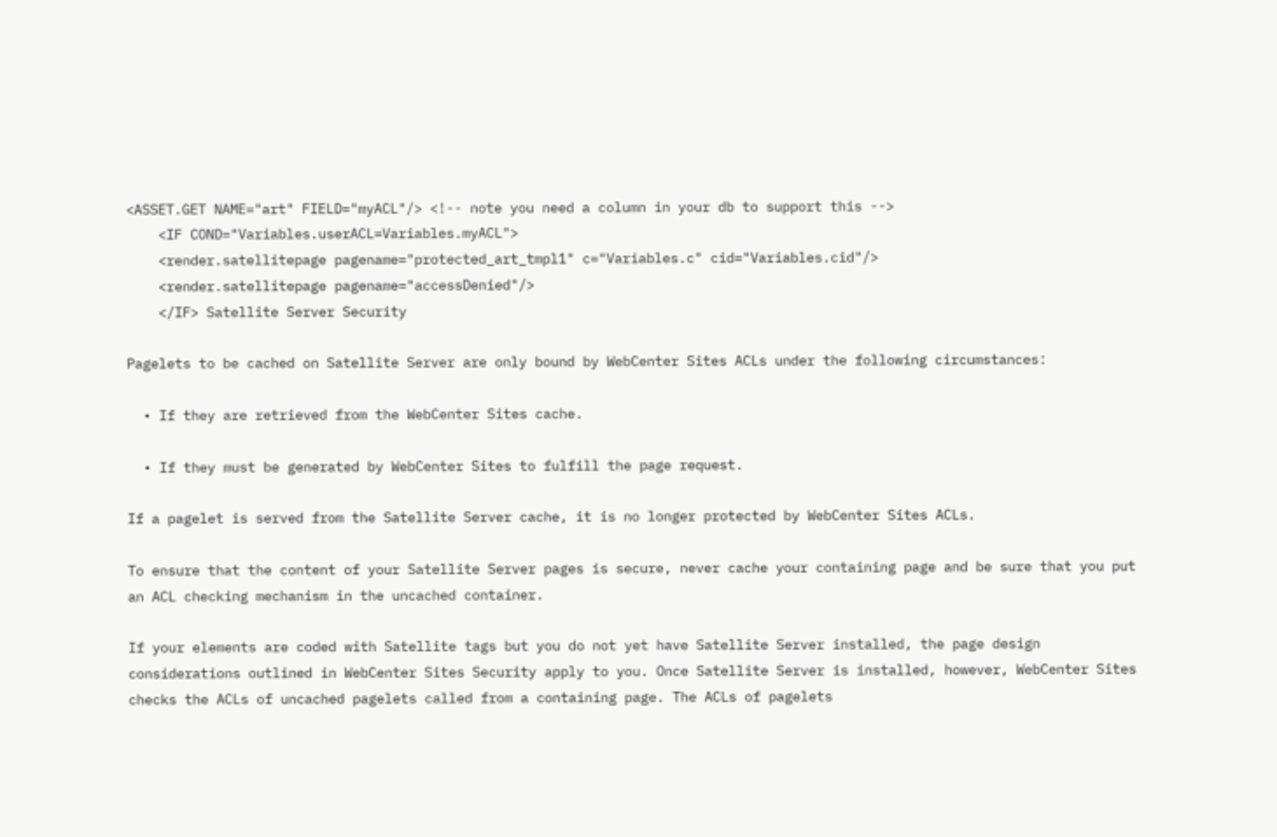<ASSET.GET NAME="art" FIELD="myACL"/> <!-- note you need a column in your db to support this -->
    <IF COND="Variables.userACL=Variables.myACL">
    <render.satellitepage pagename="protected_art_tmpl1" c="Variables.c" cid="Variables.cid"/>
    <render.satellitepage pagename="accessDenied"/>
    </IF> Satellite Server Security

Pagelets to be cached on Satellite Server are only bound by WebCenter Sites ACLs under the following circumstances:

  • If they are retrieved from the WebCenter Sites cache.

  • If they must be generated by WebCenter Sites to fulfill the page request.

If a pagelet is served from the Satellite Server cache, it is no longer protected by WebCenter Sites ACLs.

To ensure that the content of your Satellite Server pages is secure, never cache your containing page and be sure that you put an ACL checking mechanism in the uncached container.

If your elements are coded with Satellite tags but you do not yet have Satellite Server installed, the page design considerations outlined in WebCenter Sites Security apply to you. Once Satellite Server is installed, however, WebCenter Sites checks the ACLs of uncached pagelets called from a containing page. The ACLs of pagelets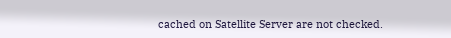cached on Satellite Server are not checked.